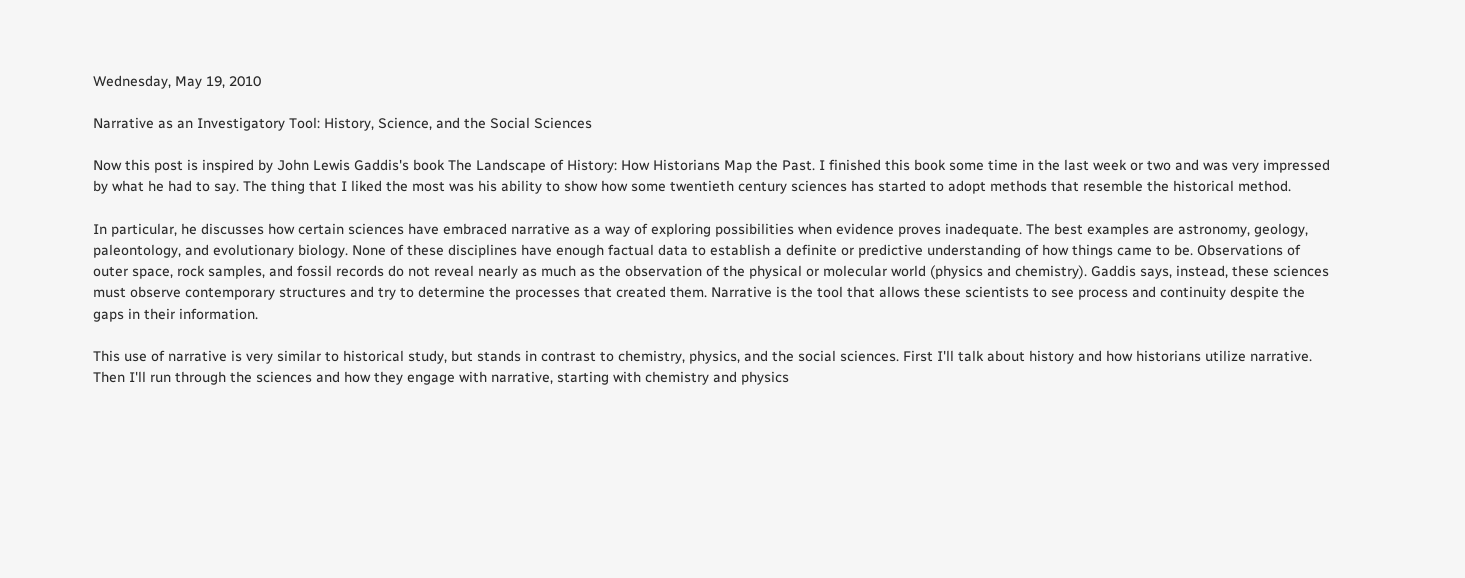Wednesday, May 19, 2010

Narrative as an Investigatory Tool: History, Science, and the Social Sciences

Now this post is inspired by John Lewis Gaddis's book The Landscape of History: How Historians Map the Past. I finished this book some time in the last week or two and was very impressed by what he had to say. The thing that I liked the most was his ability to show how some twentieth century sciences has started to adopt methods that resemble the historical method.

In particular, he discusses how certain sciences have embraced narrative as a way of exploring possibilities when evidence proves inadequate. The best examples are astronomy, geology, paleontology, and evolutionary biology. None of these disciplines have enough factual data to establish a definite or predictive understanding of how things came to be. Observations of outer space, rock samples, and fossil records do not reveal nearly as much as the observation of the physical or molecular world (physics and chemistry). Gaddis says, instead, these sciences must observe contemporary structures and try to determine the processes that created them. Narrative is the tool that allows these scientists to see process and continuity despite the gaps in their information.

This use of narrative is very similar to historical study, but stands in contrast to chemistry, physics, and the social sciences. First I'll talk about history and how historians utilize narrative. Then I'll run through the sciences and how they engage with narrative, starting with chemistry and physics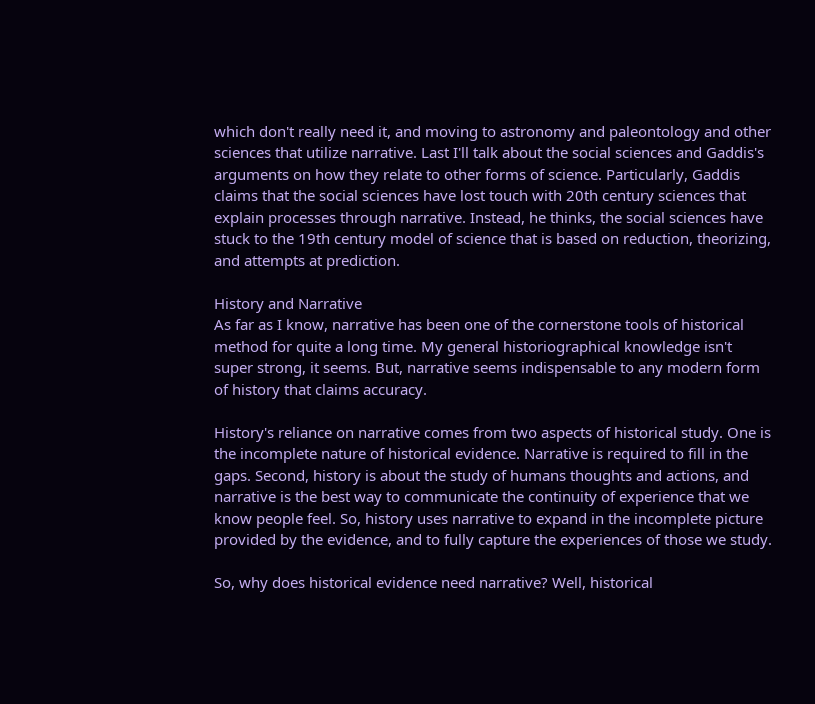which don't really need it, and moving to astronomy and paleontology and other sciences that utilize narrative. Last I'll talk about the social sciences and Gaddis's arguments on how they relate to other forms of science. Particularly, Gaddis claims that the social sciences have lost touch with 20th century sciences that explain processes through narrative. Instead, he thinks, the social sciences have stuck to the 19th century model of science that is based on reduction, theorizing, and attempts at prediction.

History and Narrative
As far as I know, narrative has been one of the cornerstone tools of historical method for quite a long time. My general historiographical knowledge isn't super strong, it seems. But, narrative seems indispensable to any modern form of history that claims accuracy.

History's reliance on narrative comes from two aspects of historical study. One is the incomplete nature of historical evidence. Narrative is required to fill in the gaps. Second, history is about the study of humans thoughts and actions, and narrative is the best way to communicate the continuity of experience that we know people feel. So, history uses narrative to expand in the incomplete picture provided by the evidence, and to fully capture the experiences of those we study.

So, why does historical evidence need narrative? Well, historical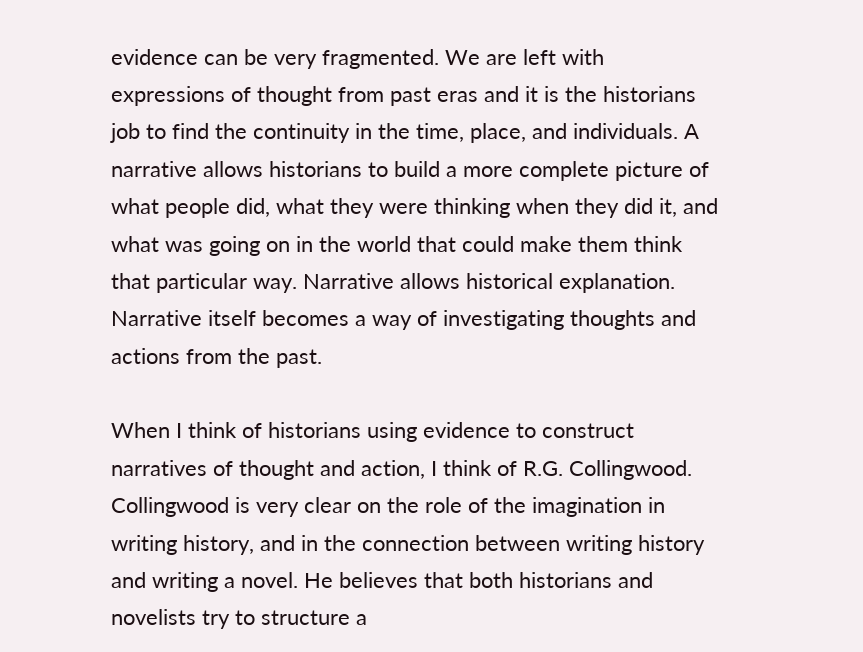evidence can be very fragmented. We are left with expressions of thought from past eras and it is the historians job to find the continuity in the time, place, and individuals. A narrative allows historians to build a more complete picture of what people did, what they were thinking when they did it, and what was going on in the world that could make them think that particular way. Narrative allows historical explanation. Narrative itself becomes a way of investigating thoughts and actions from the past.

When I think of historians using evidence to construct narratives of thought and action, I think of R.G. Collingwood. Collingwood is very clear on the role of the imagination in writing history, and in the connection between writing history and writing a novel. He believes that both historians and novelists try to structure a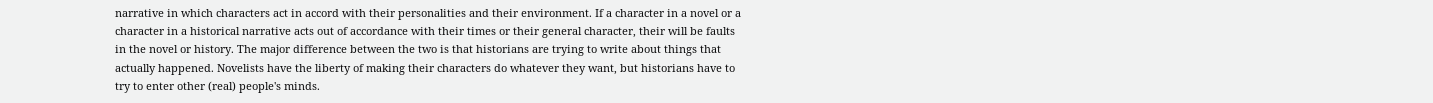narrative in which characters act in accord with their personalities and their environment. If a character in a novel or a character in a historical narrative acts out of accordance with their times or their general character, their will be faults in the novel or history. The major difference between the two is that historians are trying to write about things that actually happened. Novelists have the liberty of making their characters do whatever they want, but historians have to try to enter other (real) people's minds.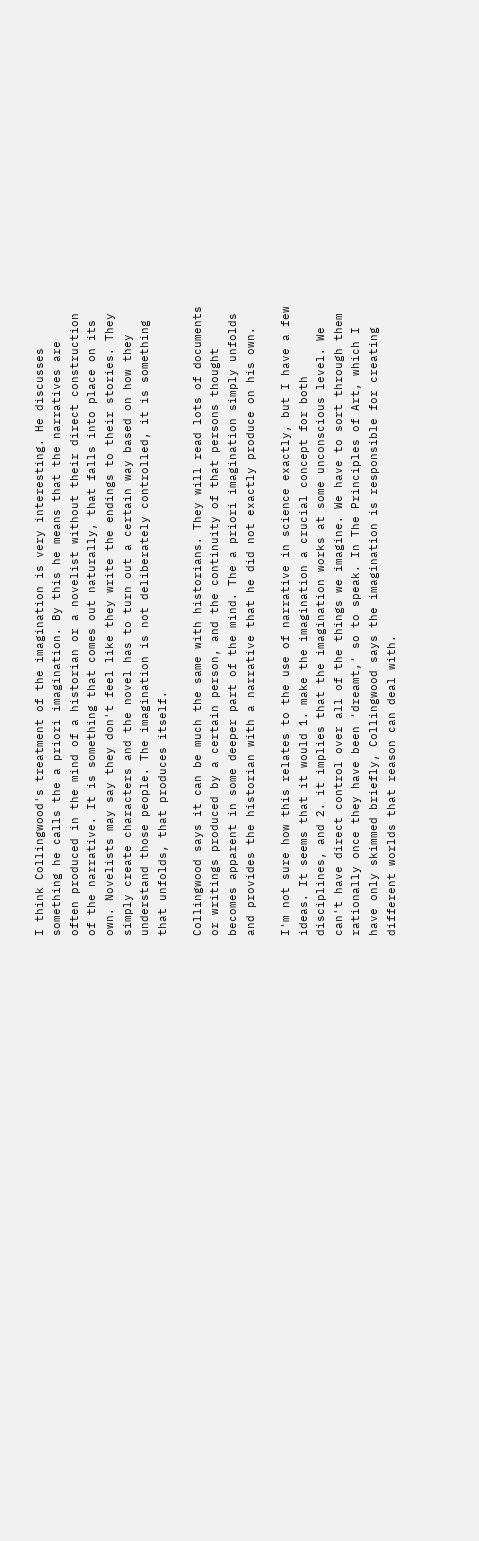I think Collingwood's treatment of the imagination is very interesting. He discusses something he calls the a priori imagination. By this he means that the narratives are often produced in the mind of a historian or a novelist without their direct construction of the narrative. It is something that comes out naturally, that falls into place on its own. Novelists may say they don't feel like they write the endings to their stories. They simply create characters and the novel has to turn out a certain way based on how they understand those people. The imagination is not deliberately controlled, it is something that unfolds, that produces itself.

Collingwood says it can be much the same with historians. They will read lots of documents or writings produced by a certain person, and the continuity of that persons thought becomes apparent in some deeper part of the mind. The a priori imagination simply unfolds and provides the historian with a narrative that he did not exactly produce on his own.

I'm not sure how this relates to the use of narrative in science exactly, but I have a few ideas. It seems that it would 1. make the imagination a crucial concept for both disciplines, and 2. it implies that the imagination works at some unconscious level. We can't have direct control over all of the things we imagine. We have to sort through them rationally once they have been 'dreamt,' so to speak. In The Principles of Art, which I have only skimmed briefly, Collingwood says the imagination is responsible for creating different worlds that reason can deal with.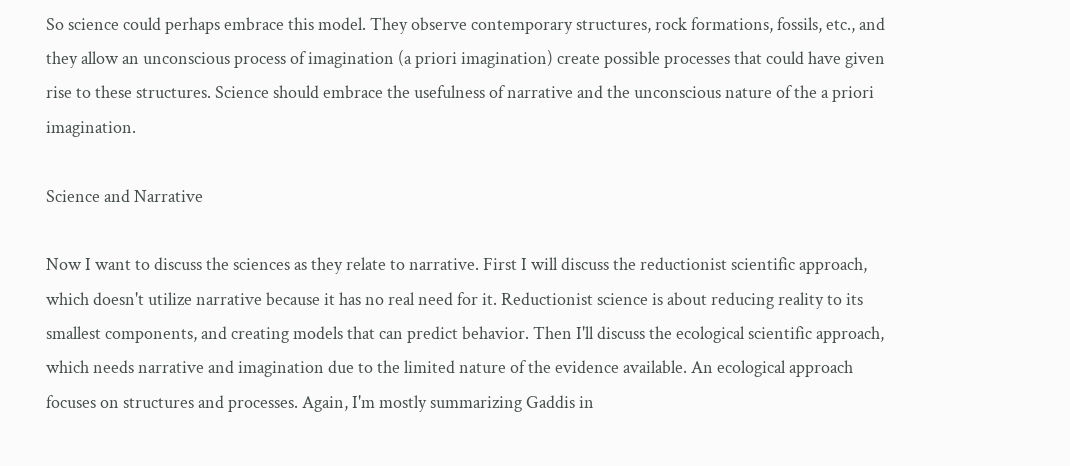So science could perhaps embrace this model. They observe contemporary structures, rock formations, fossils, etc., and they allow an unconscious process of imagination (a priori imagination) create possible processes that could have given rise to these structures. Science should embrace the usefulness of narrative and the unconscious nature of the a priori imagination.

Science and Narrative

Now I want to discuss the sciences as they relate to narrative. First I will discuss the reductionist scientific approach, which doesn't utilize narrative because it has no real need for it. Reductionist science is about reducing reality to its smallest components, and creating models that can predict behavior. Then I'll discuss the ecological scientific approach, which needs narrative and imagination due to the limited nature of the evidence available. An ecological approach focuses on structures and processes. Again, I'm mostly summarizing Gaddis in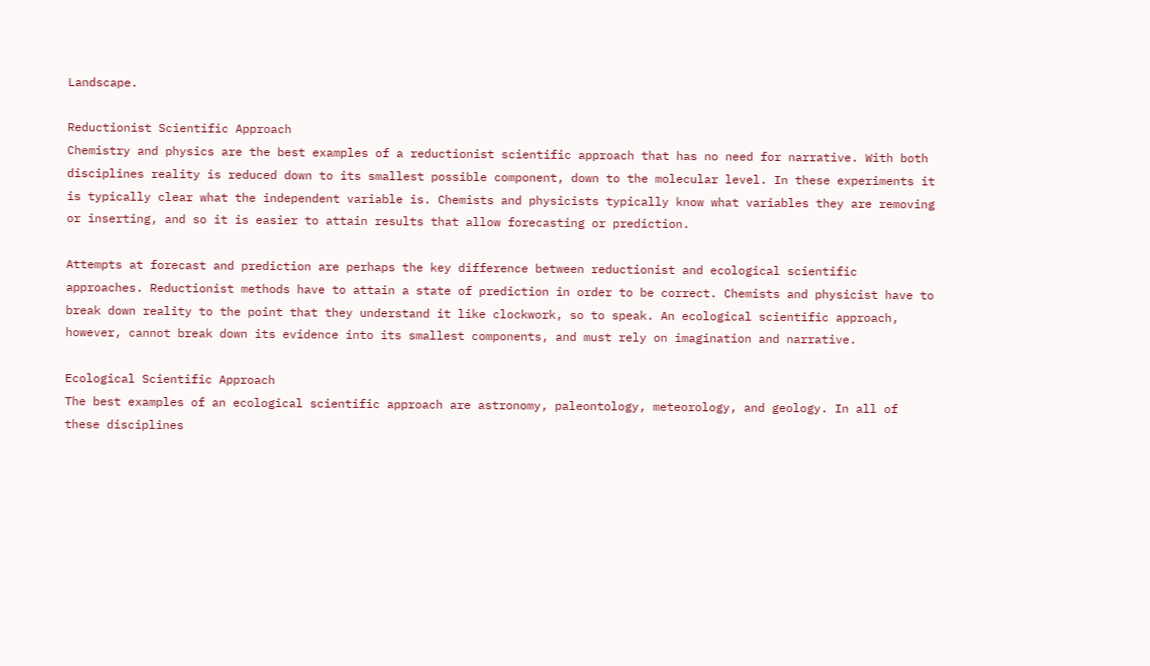Landscape.

Reductionist Scientific Approach
Chemistry and physics are the best examples of a reductionist scientific approach that has no need for narrative. With both disciplines reality is reduced down to its smallest possible component, down to the molecular level. In these experiments it is typically clear what the independent variable is. Chemists and physicists typically know what variables they are removing or inserting, and so it is easier to attain results that allow forecasting or prediction.

Attempts at forecast and prediction are perhaps the key difference between reductionist and ecological scientific approaches. Reductionist methods have to attain a state of prediction in order to be correct. Chemists and physicist have to break down reality to the point that they understand it like clockwork, so to speak. An ecological scientific approach, however, cannot break down its evidence into its smallest components, and must rely on imagination and narrative.

Ecological Scientific Approach
The best examples of an ecological scientific approach are astronomy, paleontology, meteorology, and geology. In all of these disciplines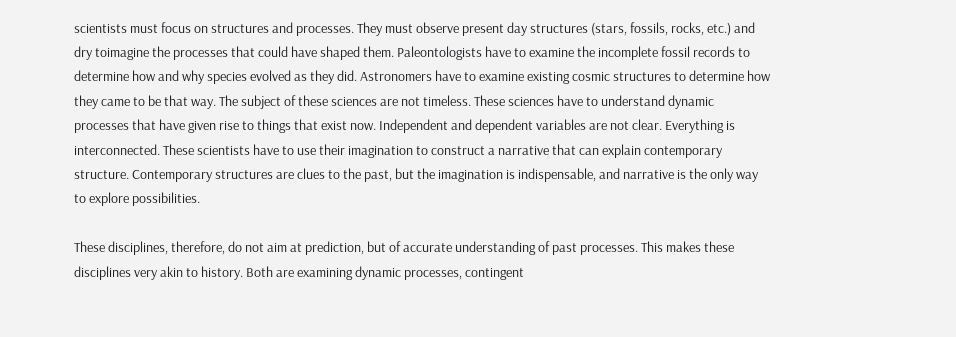scientists must focus on structures and processes. They must observe present day structures (stars, fossils, rocks, etc.) and dry toimagine the processes that could have shaped them. Paleontologists have to examine the incomplete fossil records to determine how and why species evolved as they did. Astronomers have to examine existing cosmic structures to determine how they came to be that way. The subject of these sciences are not timeless. These sciences have to understand dynamic processes that have given rise to things that exist now. Independent and dependent variables are not clear. Everything is interconnected. These scientists have to use their imagination to construct a narrative that can explain contemporary structure. Contemporary structures are clues to the past, but the imagination is indispensable, and narrative is the only way to explore possibilities.

These disciplines, therefore, do not aim at prediction, but of accurate understanding of past processes. This makes these disciplines very akin to history. Both are examining dynamic processes, contingent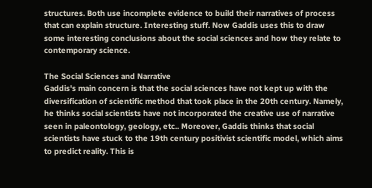structures. Both use incomplete evidence to build their narratives of process that can explain structure. Interesting stuff. Now Gaddis uses this to draw some interesting conclusions about the social sciences and how they relate to contemporary science.

The Social Sciences and Narrative
Gaddis's main concern is that the social sciences have not kept up with the diversification of scientific method that took place in the 20th century. Namely, he thinks social scientists have not incorporated the creative use of narrative seen in paleontology, geology, etc.. Moreover, Gaddis thinks that social scientists have stuck to the 19th century positivist scientific model, which aims to predict reality. This is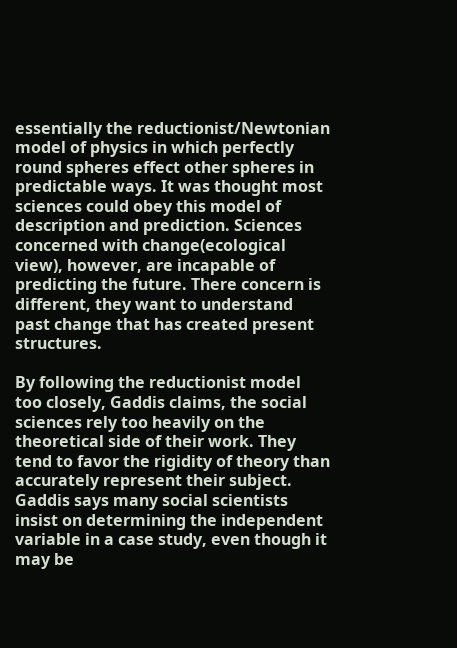essentially the reductionist/Newtonian model of physics in which perfectly round spheres effect other spheres in predictable ways. It was thought most sciences could obey this model of description and prediction. Sciences concerned with change(ecological view), however, are incapable of predicting the future. There concern is different, they want to understand past change that has created present structures.

By following the reductionist model too closely, Gaddis claims, the social sciences rely too heavily on the theoretical side of their work. They tend to favor the rigidity of theory than accurately represent their subject. Gaddis says many social scientists insist on determining the independent variable in a case study, even though it may be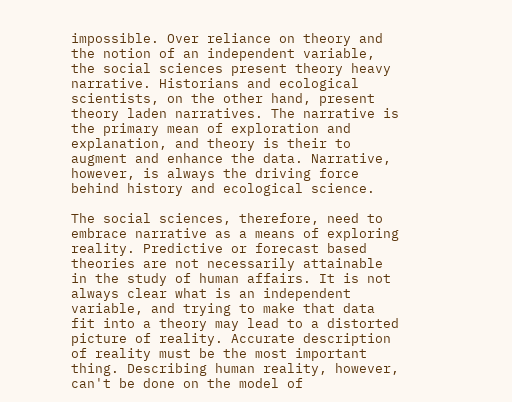impossible. Over reliance on theory and the notion of an independent variable, the social sciences present theory heavy narrative. Historians and ecological scientists, on the other hand, present theory laden narratives. The narrative is the primary mean of exploration and explanation, and theory is their to augment and enhance the data. Narrative, however, is always the driving force behind history and ecological science.

The social sciences, therefore, need to embrace narrative as a means of exploring reality. Predictive or forecast based theories are not necessarily attainable in the study of human affairs. It is not always clear what is an independent variable, and trying to make that data fit into a theory may lead to a distorted picture of reality. Accurate description of reality must be the most important thing. Describing human reality, however, can't be done on the model of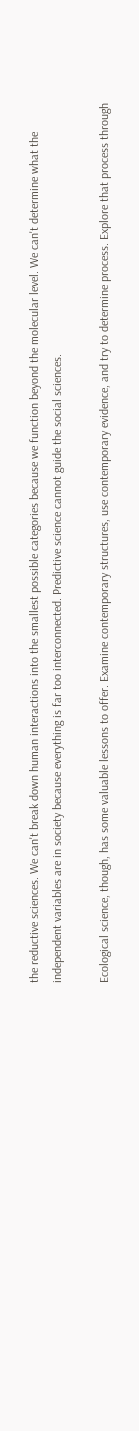the reductive sciences. We can't break down human interactions into the smallest possible categories because we function beyond the molecular level. We can't determine what the independent variables are in society because everything is far too interconnected. Predictive science cannot guide the social sciences.

Ecological science, though, has some valuable lessons to offer. Examine contemporary structures, use contemporary evidence, and try to determine process. Explore that process through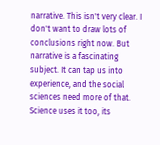narrative. This isn't very clear. I don't want to draw lots of conclusions right now. But narrative is a fascinating subject. It can tap us into experience, and the social sciences need more of that. Science uses it too, its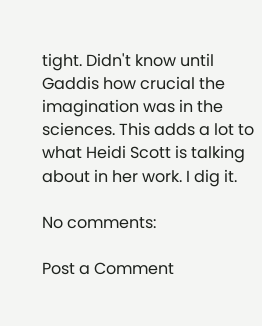tight. Didn't know until Gaddis how crucial the imagination was in the sciences. This adds a lot to what Heidi Scott is talking about in her work. I dig it.

No comments:

Post a Comment